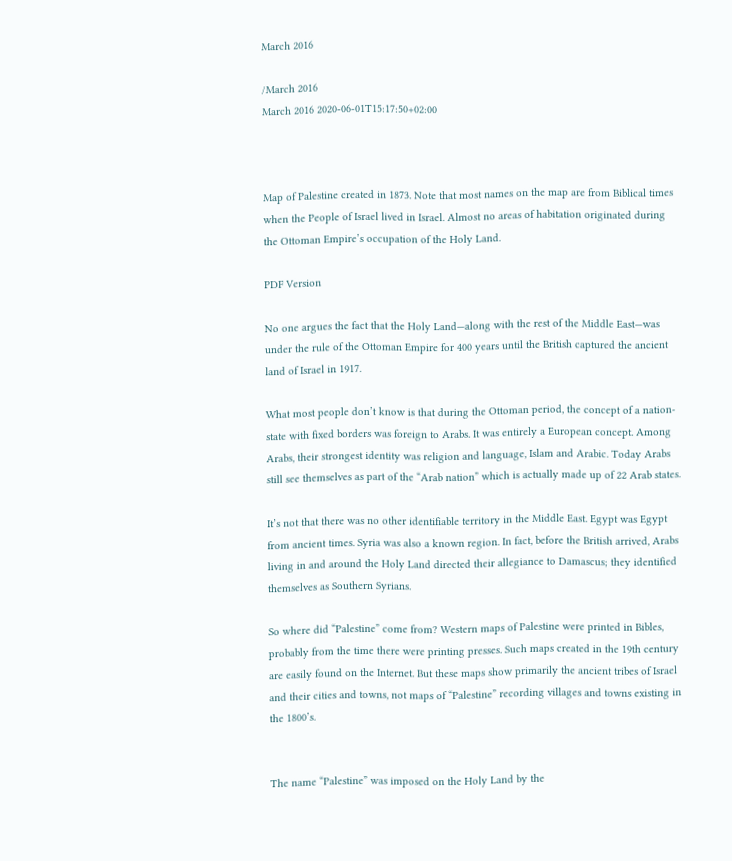March 2016

/March 2016
March 2016 2020-06-01T15:17:50+02:00



Map of Palestine created in 1873. Note that most names on the map are from Biblical times when the People of Israel lived in Israel. Almost no areas of habitation originated during the Ottoman Empire’s occupation of the Holy Land.

PDF Version

No one argues the fact that the Holy Land—along with the rest of the Middle East—was under the rule of the Ottoman Empire for 400 years until the British captured the ancient land of Israel in 1917.

What most people don’t know is that during the Ottoman period, the concept of a nation-state with fixed borders was foreign to Arabs. It was entirely a European concept. Among Arabs, their strongest identity was religion and language, Islam and Arabic. Today Arabs still see themselves as part of the “Arab nation” which is actually made up of 22 Arab states.

It’s not that there was no other identifiable territory in the Middle East. Egypt was Egypt from ancient times. Syria was also a known region. In fact, before the British arrived, Arabs living in and around the Holy Land directed their allegiance to Damascus; they identified themselves as Southern Syrians.

So where did “Palestine” come from? Western maps of Palestine were printed in Bibles, probably from the time there were printing presses. Such maps created in the 19th century are easily found on the Internet. But these maps show primarily the ancient tribes of Israel and their cities and towns, not maps of “Palestine” recording villages and towns existing in the 1800’s.


The name “Palestine” was imposed on the Holy Land by the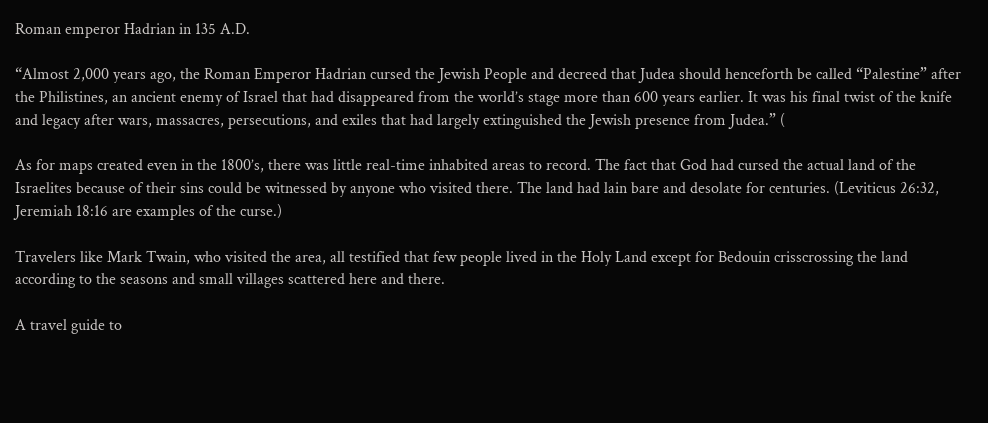Roman emperor Hadrian in 135 A.D.

“Almost 2,000 years ago, the Roman Emperor Hadrian cursed the Jewish People and decreed that Judea should henceforth be called “Palestine” after the Philistines, an ancient enemy of Israel that had disappeared from the world’s stage more than 600 years earlier. It was his final twist of the knife and legacy after wars, massacres, persecutions, and exiles that had largely extinguished the Jewish presence from Judea.” (

As for maps created even in the 1800’s, there was little real-time inhabited areas to record. The fact that God had cursed the actual land of the Israelites because of their sins could be witnessed by anyone who visited there. The land had lain bare and desolate for centuries. (Leviticus 26:32, Jeremiah 18:16 are examples of the curse.)

Travelers like Mark Twain, who visited the area, all testified that few people lived in the Holy Land except for Bedouin crisscrossing the land according to the seasons and small villages scattered here and there.

A travel guide to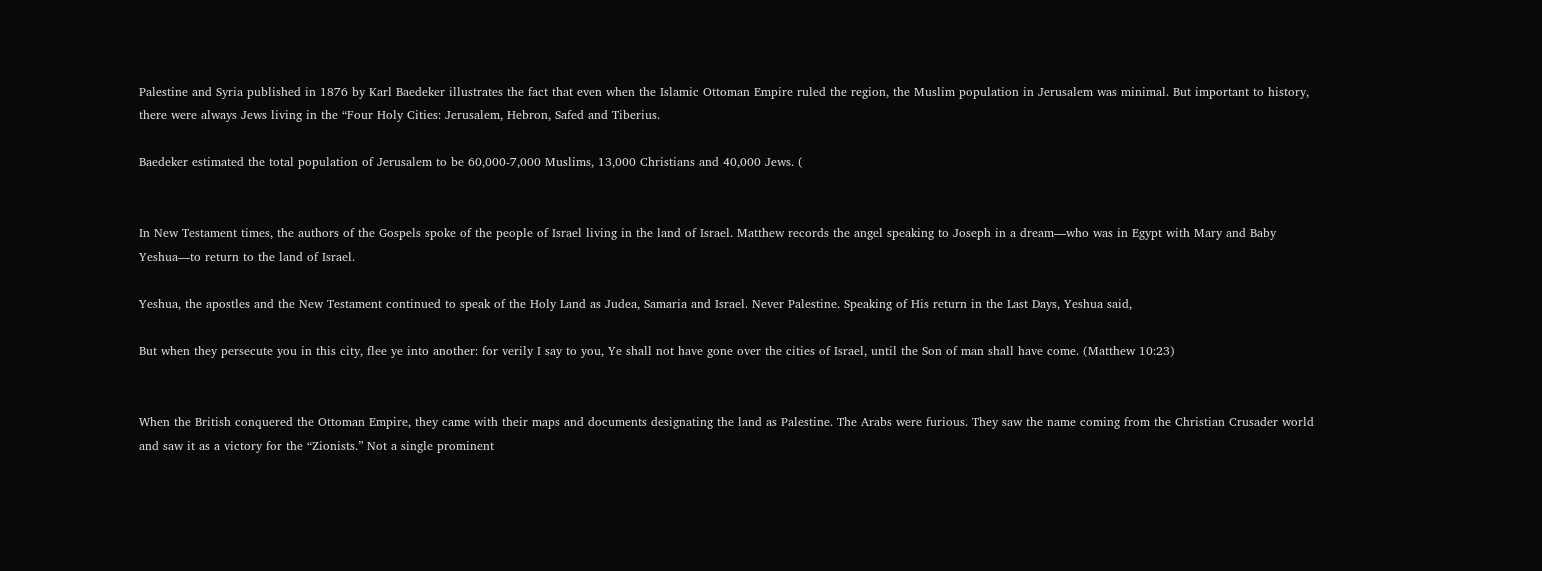Palestine and Syria published in 1876 by Karl Baedeker illustrates the fact that even when the Islamic Ottoman Empire ruled the region, the Muslim population in Jerusalem was minimal. But important to history, there were always Jews living in the “Four Holy Cities: Jerusalem, Hebron, Safed and Tiberius.

Baedeker estimated the total population of Jerusalem to be 60,000-7,000 Muslims, 13,000 Christians and 40,000 Jews. (


In New Testament times, the authors of the Gospels spoke of the people of Israel living in the land of Israel. Matthew records the angel speaking to Joseph in a dream—who was in Egypt with Mary and Baby Yeshua—to return to the land of Israel.

Yeshua, the apostles and the New Testament continued to speak of the Holy Land as Judea, Samaria and Israel. Never Palestine. Speaking of His return in the Last Days, Yeshua said,

But when they persecute you in this city, flee ye into another: for verily I say to you, Ye shall not have gone over the cities of Israel, until the Son of man shall have come. (Matthew 10:23)


When the British conquered the Ottoman Empire, they came with their maps and documents designating the land as Palestine. The Arabs were furious. They saw the name coming from the Christian Crusader world and saw it as a victory for the “Zionists.” Not a single prominent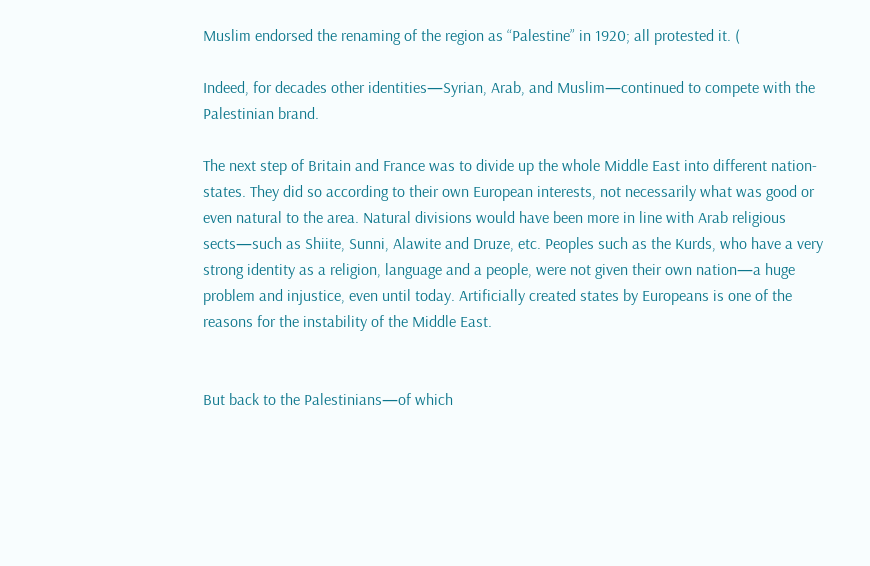Muslim endorsed the renaming of the region as “Palestine” in 1920; all protested it. (

Indeed, for decades other identities—Syrian, Arab, and Muslim—continued to compete with the Palestinian brand.

The next step of Britain and France was to divide up the whole Middle East into different nation-states. They did so according to their own European interests, not necessarily what was good or even natural to the area. Natural divisions would have been more in line with Arab religious sects—such as Shiite, Sunni, Alawite and Druze, etc. Peoples such as the Kurds, who have a very strong identity as a religion, language and a people, were not given their own nation—a huge problem and injustice, even until today. Artificially created states by Europeans is one of the reasons for the instability of the Middle East.


But back to the Palestinians—of which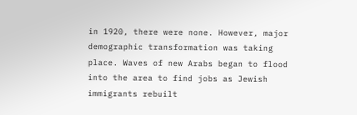in 1920, there were none. However, major demographic transformation was taking place. Waves of new Arabs began to flood into the area to find jobs as Jewish immigrants rebuilt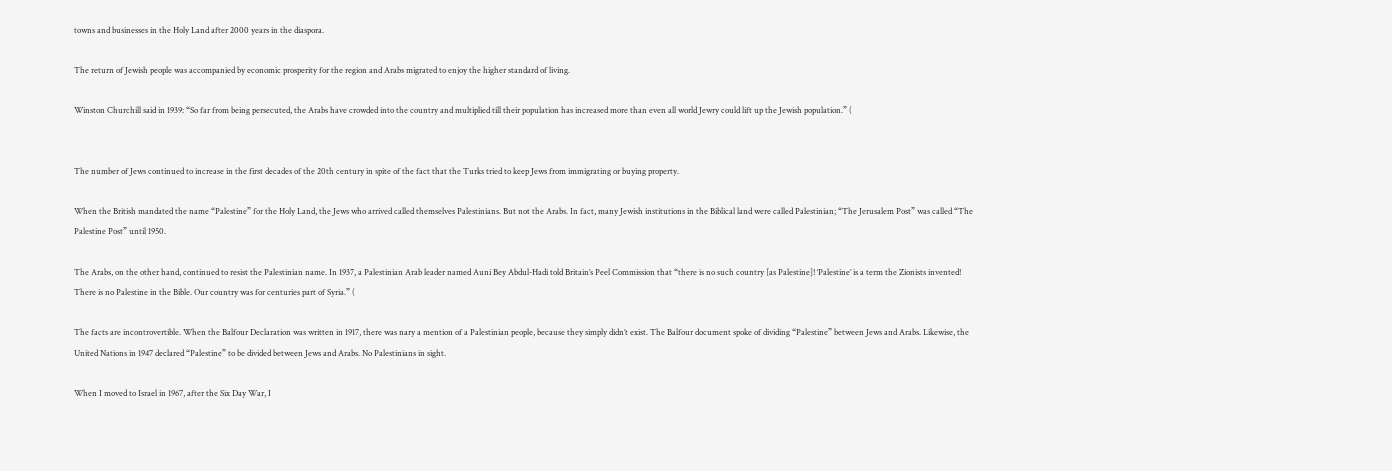towns and businesses in the Holy Land after 2000 years in the diaspora.

The return of Jewish people was accompanied by economic prosperity for the region and Arabs migrated to enjoy the higher standard of living.

Winston Churchill said in 1939: “So far from being persecuted, the Arabs have crowded into the country and multiplied till their population has increased more than even all world Jewry could lift up the Jewish population.” (


The number of Jews continued to increase in the first decades of the 20th century in spite of the fact that the Turks tried to keep Jews from immigrating or buying property.

When the British mandated the name “Palestine” for the Holy Land, the Jews who arrived called themselves Palestinians. But not the Arabs. In fact, many Jewish institutions in the Biblical land were called Palestinian; “The Jerusalem Post” was called “The Palestine Post” until 1950.

The Arabs, on the other hand, continued to resist the Palestinian name. In 1937, a Palestinian Arab leader named Auni Bey Abdul-Hadi told Britain’s Peel Commission that “there is no such country [as Palestine]! ‘Palestine’ is a term the Zionists invented! There is no Palestine in the Bible. Our country was for centuries part of Syria.” (

The facts are incontrovertible. When the Balfour Declaration was written in 1917, there was nary a mention of a Palestinian people, because they simply didn’t exist. The Balfour document spoke of dividing “Palestine” between Jews and Arabs. Likewise, the United Nations in 1947 declared “Palestine” to be divided between Jews and Arabs. No Palestinians in sight.

When I moved to Israel in 1967, after the Six Day War, I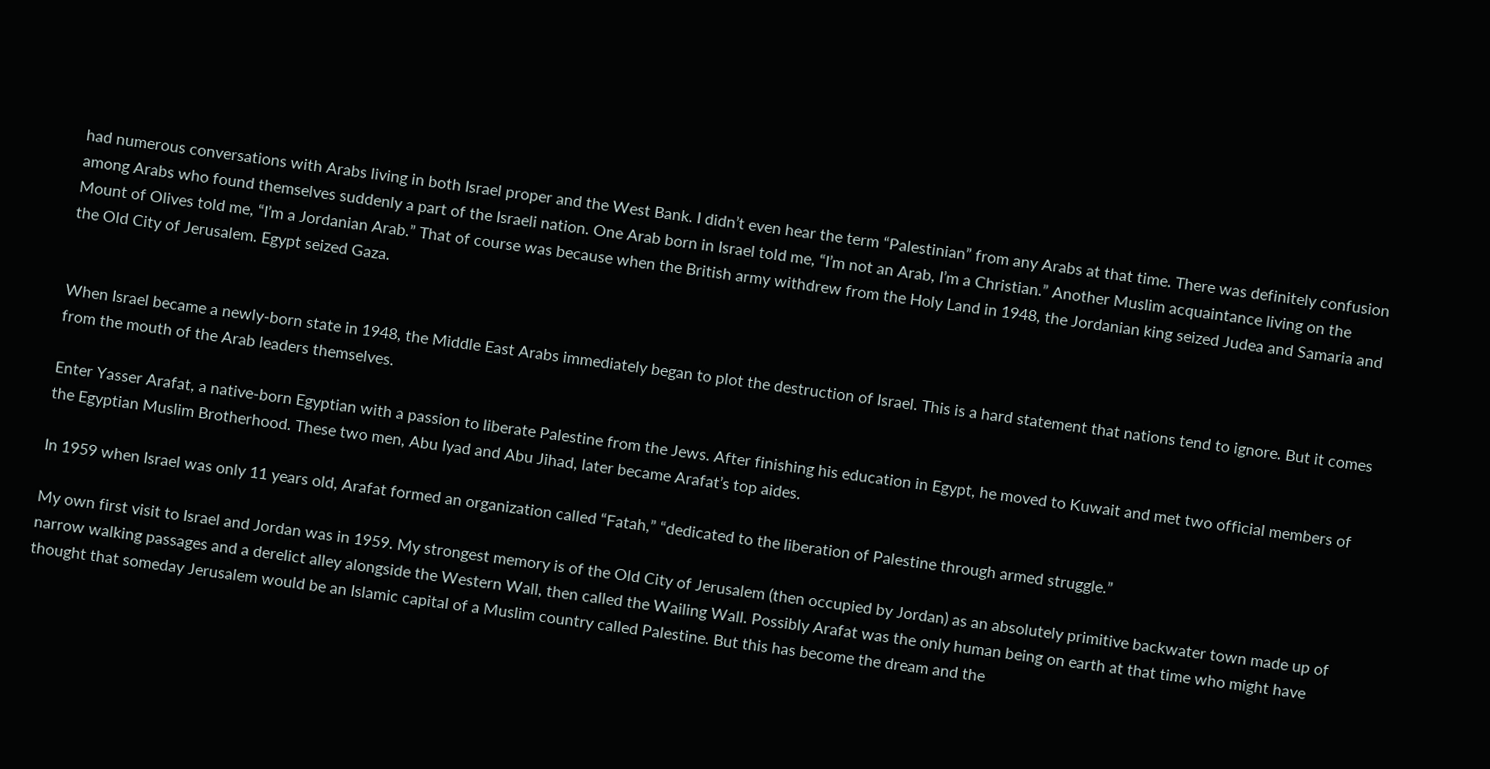had numerous conversations with Arabs living in both Israel proper and the West Bank. I didn’t even hear the term “Palestinian” from any Arabs at that time. There was definitely confusion among Arabs who found themselves suddenly a part of the Israeli nation. One Arab born in Israel told me, “I’m not an Arab, I’m a Christian.” Another Muslim acquaintance living on the Mount of Olives told me, “I’m a Jordanian Arab.” That of course was because when the British army withdrew from the Holy Land in 1948, the Jordanian king seized Judea and Samaria and the Old City of Jerusalem. Egypt seized Gaza.


When Israel became a newly-born state in 1948, the Middle East Arabs immediately began to plot the destruction of Israel. This is a hard statement that nations tend to ignore. But it comes from the mouth of the Arab leaders themselves.

Enter Yasser Arafat, a native-born Egyptian with a passion to liberate Palestine from the Jews. After finishing his education in Egypt, he moved to Kuwait and met two official members of the Egyptian Muslim Brotherhood. These two men, Abu Iyad and Abu Jihad, later became Arafat’s top aides.

In 1959 when Israel was only 11 years old, Arafat formed an organization called “Fatah,” “dedicated to the liberation of Palestine through armed struggle.”

My own first visit to Israel and Jordan was in 1959. My strongest memory is of the Old City of Jerusalem (then occupied by Jordan) as an absolutely primitive backwater town made up of narrow walking passages and a derelict alley alongside the Western Wall, then called the Wailing Wall. Possibly Arafat was the only human being on earth at that time who might have thought that someday Jerusalem would be an Islamic capital of a Muslim country called Palestine. But this has become the dream and the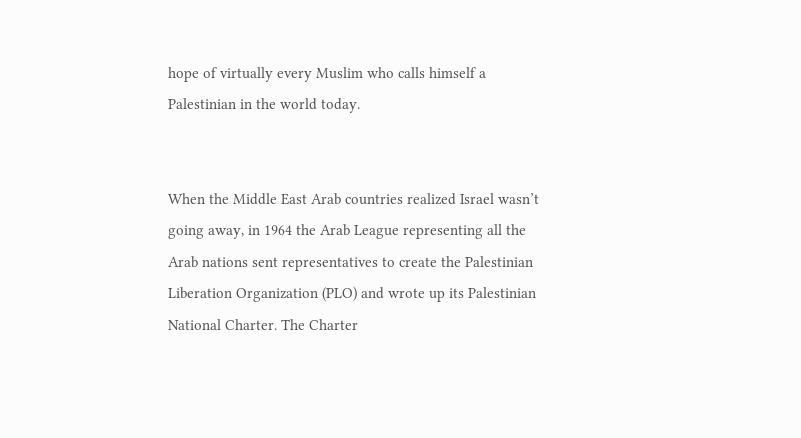hope of virtually every Muslim who calls himself a Palestinian in the world today.


When the Middle East Arab countries realized Israel wasn’t going away, in 1964 the Arab League representing all the Arab nations sent representatives to create the Palestinian Liberation Organization (PLO) and wrote up its Palestinian National Charter. The Charter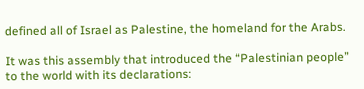defined all of Israel as Palestine, the homeland for the Arabs.

It was this assembly that introduced the “Palestinian people” to the world with its declarations: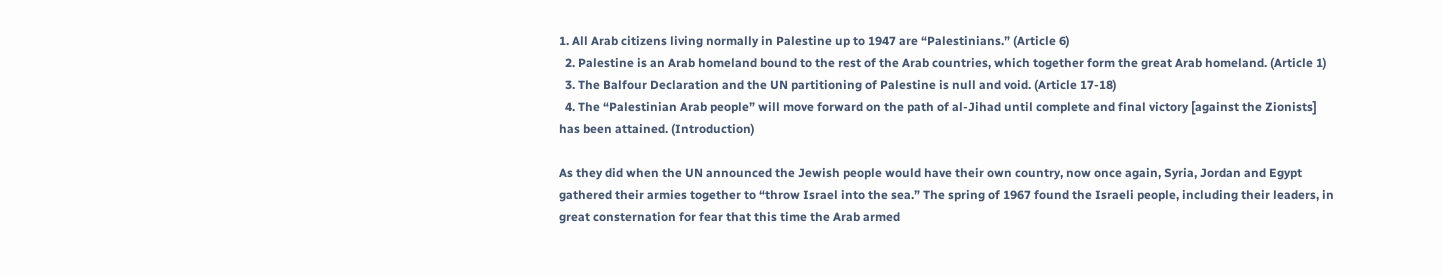1. All Arab citizens living normally in Palestine up to 1947 are “Palestinians.” (Article 6)
  2. Palestine is an Arab homeland bound to the rest of the Arab countries, which together form the great Arab homeland. (Article 1)
  3. The Balfour Declaration and the UN partitioning of Palestine is null and void. (Article 17-18)
  4. The “Palestinian Arab people” will move forward on the path of al-Jihad until complete and final victory [against the Zionists] has been attained. (Introduction)

As they did when the UN announced the Jewish people would have their own country, now once again, Syria, Jordan and Egypt gathered their armies together to “throw Israel into the sea.” The spring of 1967 found the Israeli people, including their leaders, in great consternation for fear that this time the Arab armed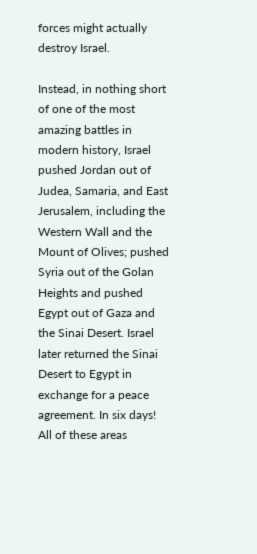forces might actually destroy Israel.

Instead, in nothing short of one of the most amazing battles in modern history, Israel pushed Jordan out of Judea, Samaria, and East Jerusalem, including the Western Wall and the Mount of Olives; pushed Syria out of the Golan Heights and pushed Egypt out of Gaza and the Sinai Desert. Israel later returned the Sinai Desert to Egypt in exchange for a peace agreement. In six days! All of these areas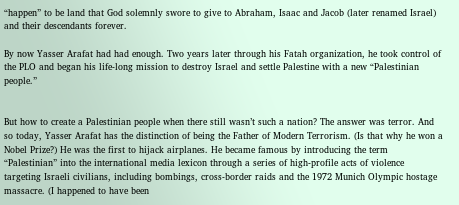“happen” to be land that God solemnly swore to give to Abraham, Isaac and Jacob (later renamed Israel) and their descendants forever.

By now Yasser Arafat had had enough. Two years later through his Fatah organization, he took control of the PLO and began his life-long mission to destroy Israel and settle Palestine with a new “Palestinian people.”


But how to create a Palestinian people when there still wasn’t such a nation? The answer was terror. And so today, Yasser Arafat has the distinction of being the Father of Modern Terrorism. (Is that why he won a Nobel Prize?) He was the first to hijack airplanes. He became famous by introducing the term “Palestinian” into the international media lexicon through a series of high-profile acts of violence targeting Israeli civilians, including bombings, cross-border raids and the 1972 Munich Olympic hostage massacre. (I happened to have been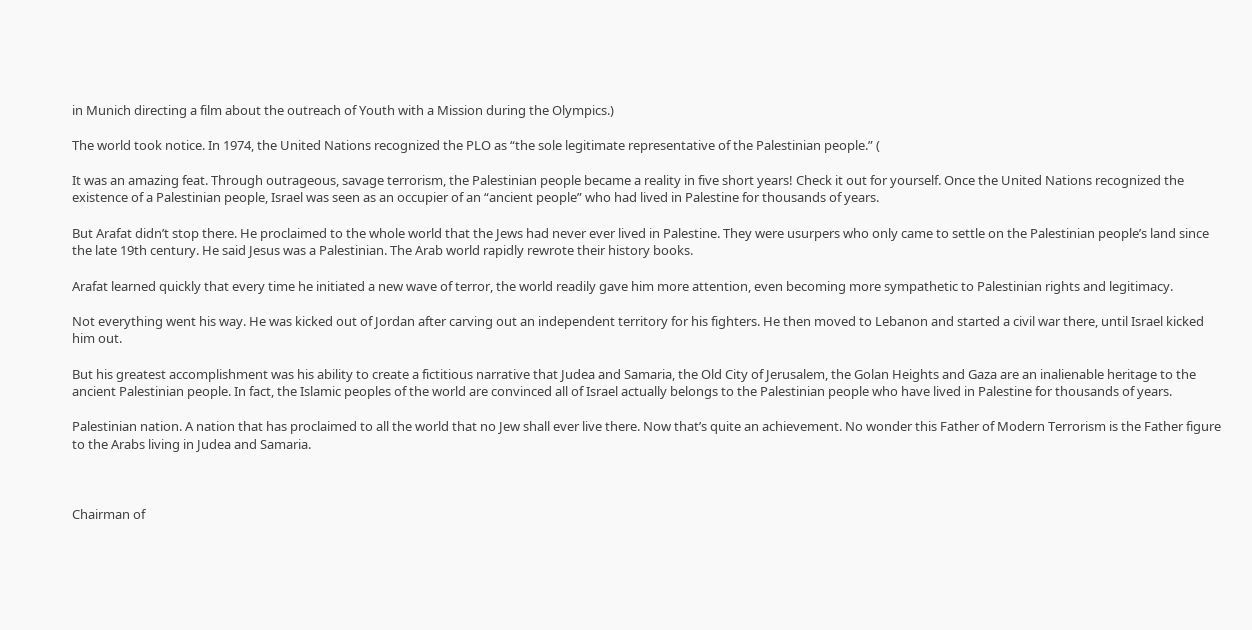in Munich directing a film about the outreach of Youth with a Mission during the Olympics.)

The world took notice. In 1974, the United Nations recognized the PLO as “the sole legitimate representative of the Palestinian people.” (

It was an amazing feat. Through outrageous, savage terrorism, the Palestinian people became a reality in five short years! Check it out for yourself. Once the United Nations recognized the existence of a Palestinian people, Israel was seen as an occupier of an “ancient people” who had lived in Palestine for thousands of years.

But Arafat didn’t stop there. He proclaimed to the whole world that the Jews had never ever lived in Palestine. They were usurpers who only came to settle on the Palestinian people’s land since the late 19th century. He said Jesus was a Palestinian. The Arab world rapidly rewrote their history books.

Arafat learned quickly that every time he initiated a new wave of terror, the world readily gave him more attention, even becoming more sympathetic to Palestinian rights and legitimacy.

Not everything went his way. He was kicked out of Jordan after carving out an independent territory for his fighters. He then moved to Lebanon and started a civil war there, until Israel kicked him out.

But his greatest accomplishment was his ability to create a fictitious narrative that Judea and Samaria, the Old City of Jerusalem, the Golan Heights and Gaza are an inalienable heritage to the ancient Palestinian people. In fact, the Islamic peoples of the world are convinced all of Israel actually belongs to the Palestinian people who have lived in Palestine for thousands of years.

Palestinian nation. A nation that has proclaimed to all the world that no Jew shall ever live there. Now that’s quite an achievement. No wonder this Father of Modern Terrorism is the Father figure to the Arabs living in Judea and Samaria.



Chairman of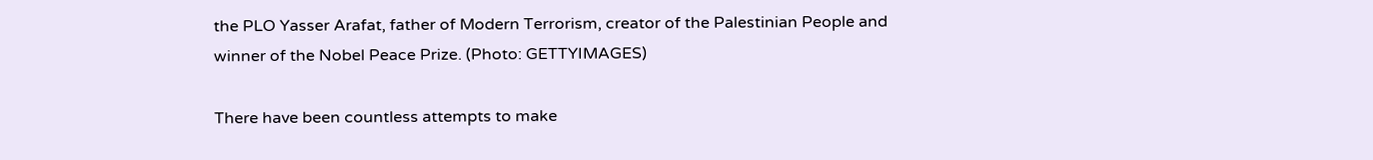the PLO Yasser Arafat, father of Modern Terrorism, creator of the Palestinian People and winner of the Nobel Peace Prize. (Photo: GETTYIMAGES)

There have been countless attempts to make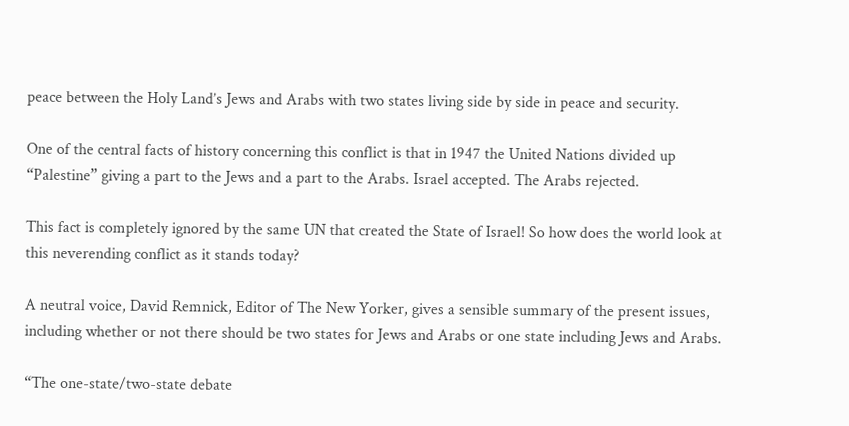peace between the Holy Land’s Jews and Arabs with two states living side by side in peace and security.

One of the central facts of history concerning this conflict is that in 1947 the United Nations divided up “Palestine” giving a part to the Jews and a part to the Arabs. Israel accepted. The Arabs rejected.

This fact is completely ignored by the same UN that created the State of Israel! So how does the world look at this neverending conflict as it stands today?

A neutral voice, David Remnick, Editor of The New Yorker, gives a sensible summary of the present issues, including whether or not there should be two states for Jews and Arabs or one state including Jews and Arabs.

“The one-state/two-state debate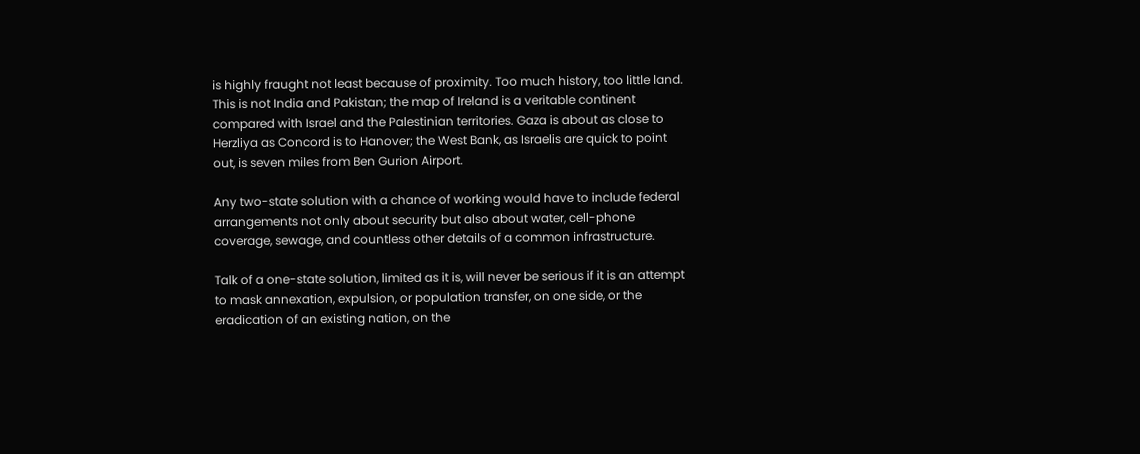is highly fraught not least because of proximity. Too much history, too little land. This is not India and Pakistan; the map of Ireland is a veritable continent compared with Israel and the Palestinian territories. Gaza is about as close to Herzliya as Concord is to Hanover; the West Bank, as Israelis are quick to point out, is seven miles from Ben Gurion Airport.

Any two-state solution with a chance of working would have to include federal arrangements not only about security but also about water, cell-phone coverage, sewage, and countless other details of a common infrastructure.

Talk of a one-state solution, limited as it is, will never be serious if it is an attempt to mask annexation, expulsion, or population transfer, on one side, or the eradication of an existing nation, on the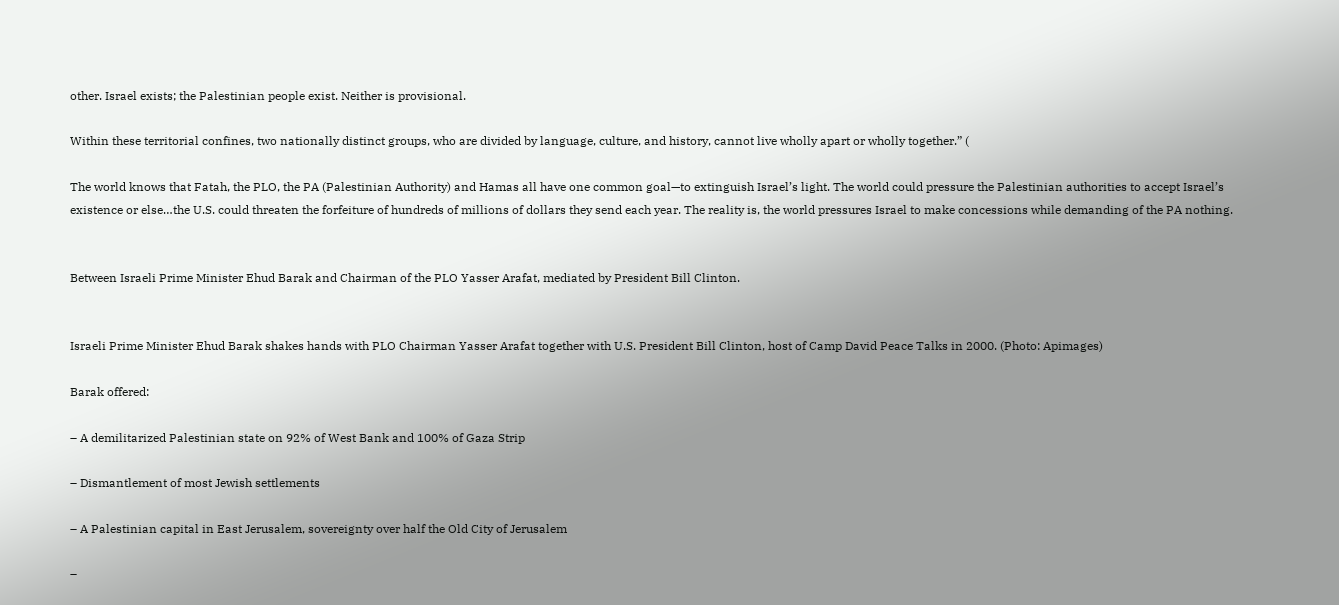other. Israel exists; the Palestinian people exist. Neither is provisional.

Within these territorial confines, two nationally distinct groups, who are divided by language, culture, and history, cannot live wholly apart or wholly together.” (

The world knows that Fatah, the PLO, the PA (Palestinian Authority) and Hamas all have one common goal—to extinguish Israel’s light. The world could pressure the Palestinian authorities to accept Israel’s existence or else…the U.S. could threaten the forfeiture of hundreds of millions of dollars they send each year. The reality is, the world pressures Israel to make concessions while demanding of the PA nothing.


Between Israeli Prime Minister Ehud Barak and Chairman of the PLO Yasser Arafat, mediated by President Bill Clinton.


Israeli Prime Minister Ehud Barak shakes hands with PLO Chairman Yasser Arafat together with U.S. President Bill Clinton, host of Camp David Peace Talks in 2000. (Photo: Apimages)

Barak offered:

– A demilitarized Palestinian state on 92% of West Bank and 100% of Gaza Strip

– Dismantlement of most Jewish settlements

– A Palestinian capital in East Jerusalem, sovereignty over half the Old City of Jerusalem

–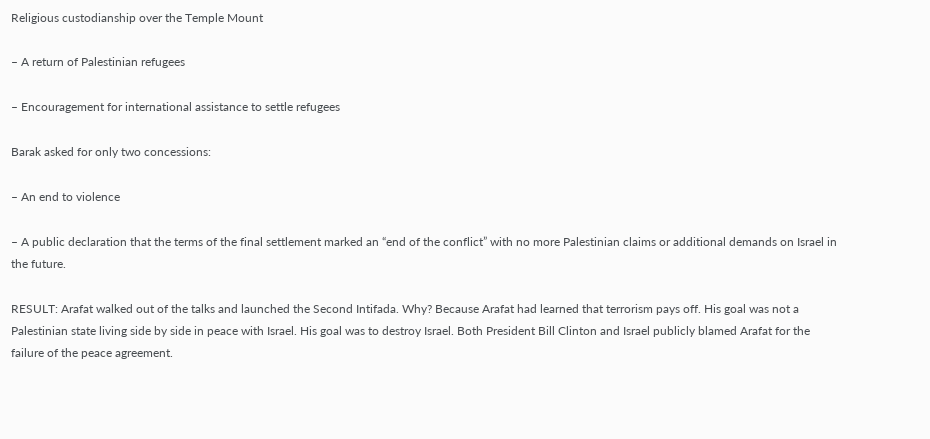Religious custodianship over the Temple Mount

– A return of Palestinian refugees

– Encouragement for international assistance to settle refugees

Barak asked for only two concessions:

– An end to violence

– A public declaration that the terms of the final settlement marked an “end of the conflict” with no more Palestinian claims or additional demands on Israel in the future.

RESULT: Arafat walked out of the talks and launched the Second Intifada. Why? Because Arafat had learned that terrorism pays off. His goal was not a Palestinian state living side by side in peace with Israel. His goal was to destroy Israel. Both President Bill Clinton and Israel publicly blamed Arafat for the failure of the peace agreement.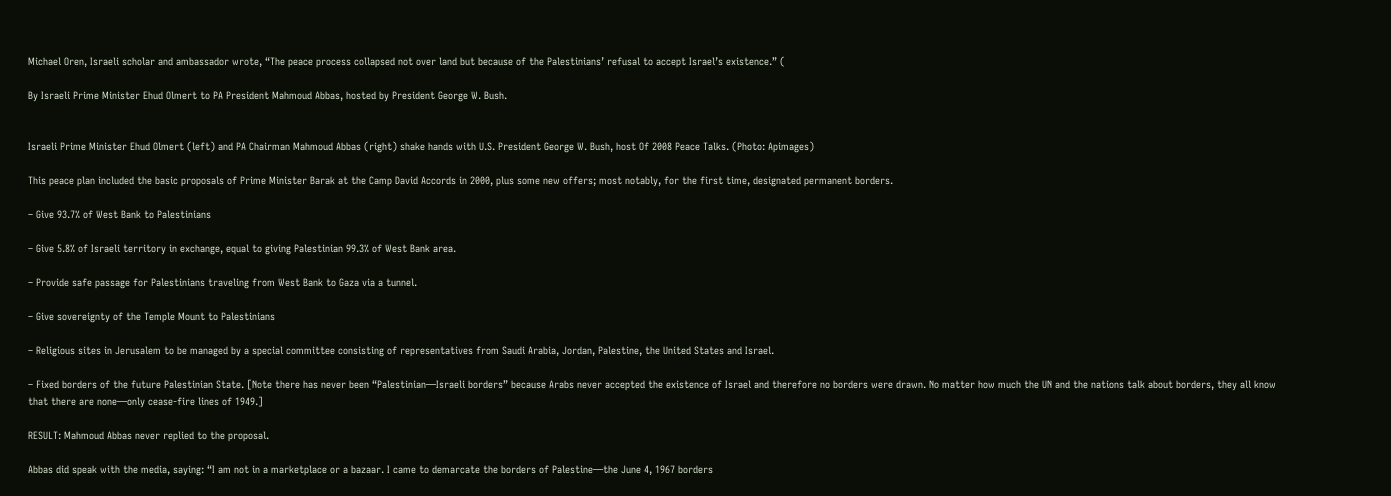Michael Oren, Israeli scholar and ambassador wrote, “The peace process collapsed not over land but because of the Palestinians’ refusal to accept Israel’s existence.” (

By Israeli Prime Minister Ehud Olmert to PA President Mahmoud Abbas, hosted by President George W. Bush.


Israeli Prime Minister Ehud Olmert (left) and PA Chairman Mahmoud Abbas (right) shake hands with U.S. President George W. Bush, host Of 2008 Peace Talks. (Photo: Apimages)

This peace plan included the basic proposals of Prime Minister Barak at the Camp David Accords in 2000, plus some new offers; most notably, for the first time, designated permanent borders.

– Give 93.7% of West Bank to Palestinians

– Give 5.8% of Israeli territory in exchange, equal to giving Palestinian 99.3% of West Bank area.

– Provide safe passage for Palestinians traveling from West Bank to Gaza via a tunnel.

– Give sovereignty of the Temple Mount to Palestinians

– Religious sites in Jerusalem to be managed by a special committee consisting of representatives from Saudi Arabia, Jordan, Palestine, the United States and Israel.

– Fixed borders of the future Palestinian State. [Note there has never been “Palestinian—Israeli borders” because Arabs never accepted the existence of Israel and therefore no borders were drawn. No matter how much the UN and the nations talk about borders, they all know that there are none—only cease-fire lines of 1949.]

RESULT: Mahmoud Abbas never replied to the proposal.

Abbas did speak with the media, saying: “I am not in a marketplace or a bazaar. I came to demarcate the borders of Palestine—the June 4, 1967 borders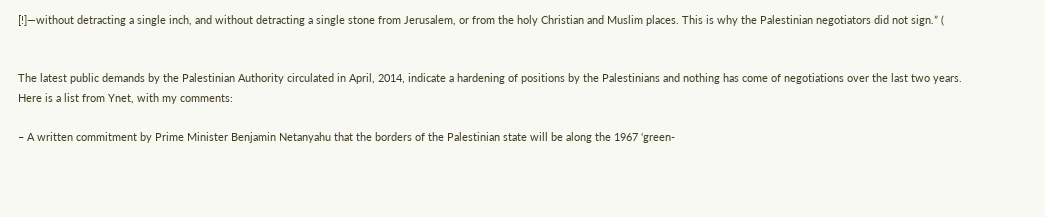[!]—without detracting a single inch, and without detracting a single stone from Jerusalem, or from the holy Christian and Muslim places. This is why the Palestinian negotiators did not sign.” (


The latest public demands by the Palestinian Authority circulated in April, 2014, indicate a hardening of positions by the Palestinians and nothing has come of negotiations over the last two years. Here is a list from Ynet, with my comments:

– A written commitment by Prime Minister Benjamin Netanyahu that the borders of the Palestinian state will be along the 1967 ‘green-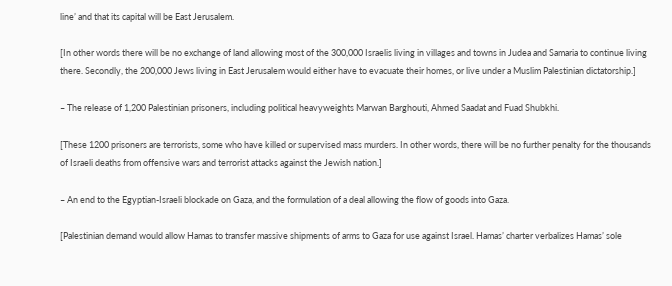line’ and that its capital will be East Jerusalem.

[In other words there will be no exchange of land allowing most of the 300,000 Israelis living in villages and towns in Judea and Samaria to continue living there. Secondly, the 200,000 Jews living in East Jerusalem would either have to evacuate their homes, or live under a Muslim Palestinian dictatorship.]

– The release of 1,200 Palestinian prisoners, including political heavyweights Marwan Barghouti, Ahmed Saadat and Fuad Shubkhi.

[These 1200 prisoners are terrorists, some who have killed or supervised mass murders. In other words, there will be no further penalty for the thousands of Israeli deaths from offensive wars and terrorist attacks against the Jewish nation.]

– An end to the Egyptian-Israeli blockade on Gaza, and the formulation of a deal allowing the flow of goods into Gaza.

[Palestinian demand would allow Hamas to transfer massive shipments of arms to Gaza for use against Israel. Hamas’ charter verbalizes Hamas’ sole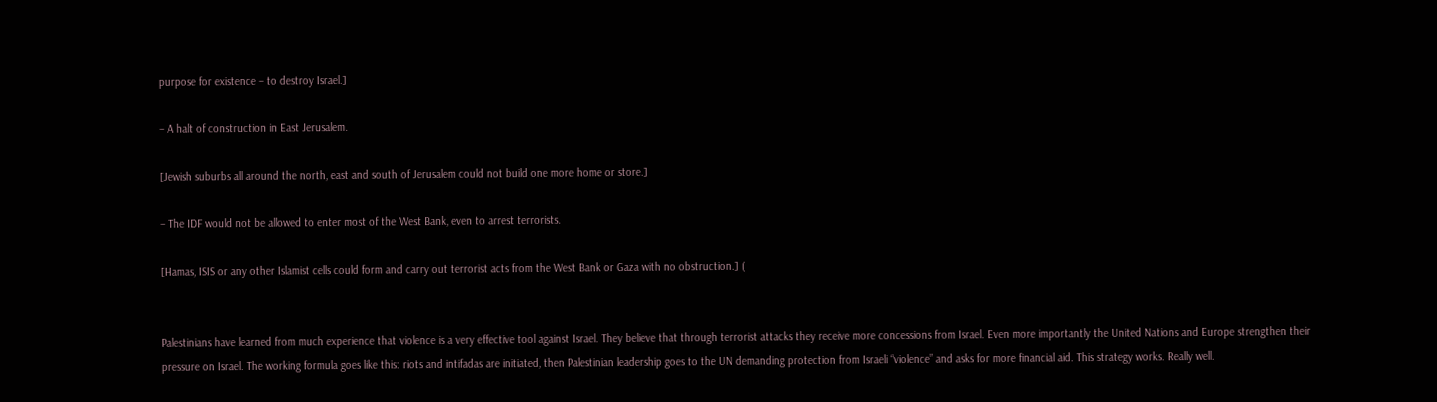purpose for existence – to destroy Israel.]

– A halt of construction in East Jerusalem.

[Jewish suburbs all around the north, east and south of Jerusalem could not build one more home or store.]

– The IDF would not be allowed to enter most of the West Bank, even to arrest terrorists.

[Hamas, ISIS or any other Islamist cells could form and carry out terrorist acts from the West Bank or Gaza with no obstruction.] (


Palestinians have learned from much experience that violence is a very effective tool against Israel. They believe that through terrorist attacks they receive more concessions from Israel. Even more importantly the United Nations and Europe strengthen their pressure on Israel. The working formula goes like this: riots and intifadas are initiated, then Palestinian leadership goes to the UN demanding protection from Israeli “violence” and asks for more financial aid. This strategy works. Really well.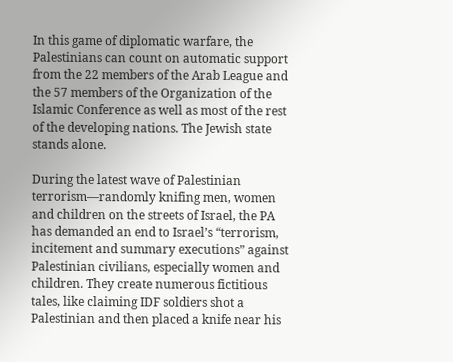In this game of diplomatic warfare, the Palestinians can count on automatic support from the 22 members of the Arab League and the 57 members of the Organization of the Islamic Conference as well as most of the rest of the developing nations. The Jewish state stands alone.

During the latest wave of Palestinian terrorism—randomly knifing men, women and children on the streets of Israel, the PA has demanded an end to Israel’s “terrorism, incitement and summary executions” against Palestinian civilians, especially women and children. They create numerous fictitious tales, like claiming IDF soldiers shot a Palestinian and then placed a knife near his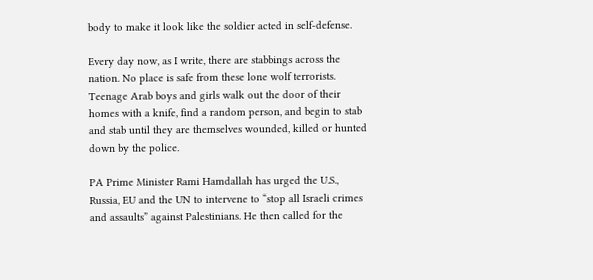body to make it look like the soldier acted in self-defense.

Every day now, as I write, there are stabbings across the nation. No place is safe from these lone wolf terrorists. Teenage Arab boys and girls walk out the door of their homes with a knife, find a random person, and begin to stab and stab until they are themselves wounded, killed or hunted down by the police.

PA Prime Minister Rami Hamdallah has urged the U.S., Russia, EU and the UN to intervene to “stop all Israeli crimes and assaults” against Palestinians. He then called for the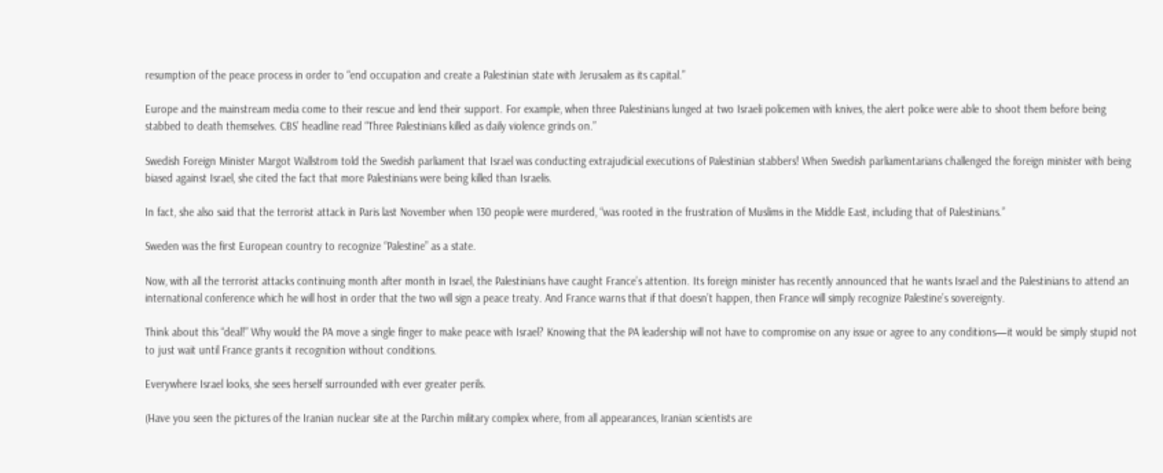resumption of the peace process in order to “end occupation and create a Palestinian state with Jerusalem as its capital.”

Europe and the mainstream media come to their rescue and lend their support. For example, when three Palestinians lunged at two Israeli policemen with knives, the alert police were able to shoot them before being stabbed to death themselves. CBS’ headline read “Three Palestinians killed as daily violence grinds on.”

Swedish Foreign Minister Margot Wallstrom told the Swedish parliament that Israel was conducting extrajudicial executions of Palestinian stabbers! When Swedish parliamentarians challenged the foreign minister with being biased against Israel, she cited the fact that more Palestinians were being killed than Israelis.

In fact, she also said that the terrorist attack in Paris last November when 130 people were murdered, “was rooted in the frustration of Muslims in the Middle East, including that of Palestinians.”

Sweden was the first European country to recognize “Palestine” as a state.

Now, with all the terrorist attacks continuing month after month in Israel, the Palestinians have caught France’s attention. Its foreign minister has recently announced that he wants Israel and the Palestinians to attend an international conference which he will host in order that the two will sign a peace treaty. And France warns that if that doesn’t happen, then France will simply recognize Palestine’s sovereignty.

Think about this “deal!” Why would the PA move a single finger to make peace with Israel? Knowing that the PA leadership will not have to compromise on any issue or agree to any conditions—it would be simply stupid not to just wait until France grants it recognition without conditions.

Everywhere Israel looks, she sees herself surrounded with ever greater perils.

(Have you seen the pictures of the Iranian nuclear site at the Parchin military complex where, from all appearances, Iranian scientists are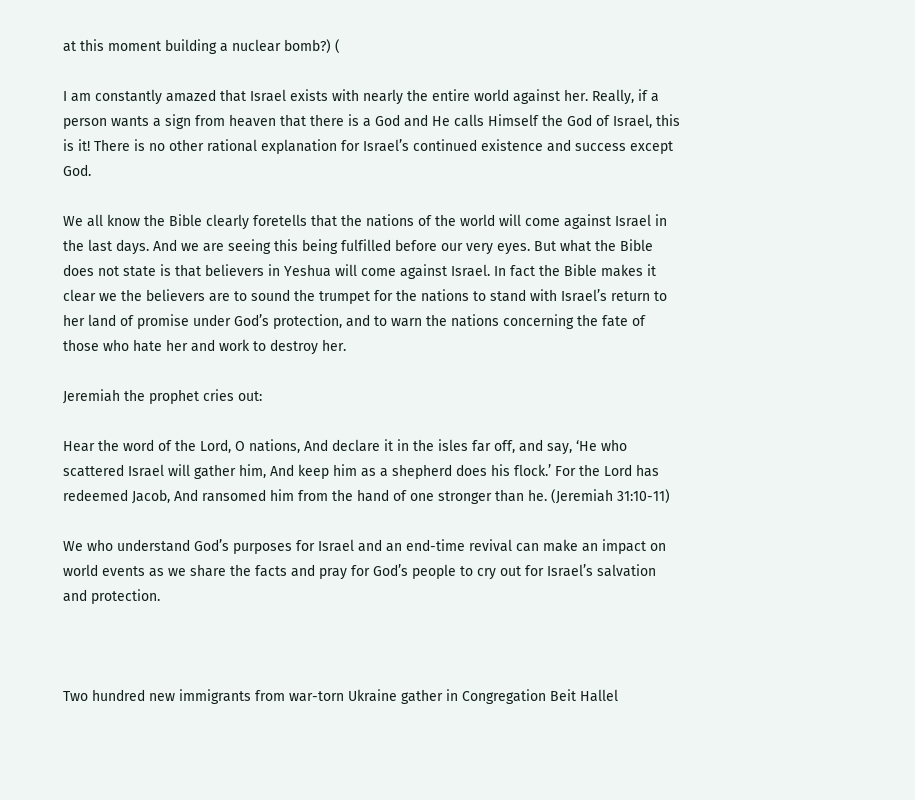at this moment building a nuclear bomb?) (

I am constantly amazed that Israel exists with nearly the entire world against her. Really, if a person wants a sign from heaven that there is a God and He calls Himself the God of Israel, this is it! There is no other rational explanation for Israel’s continued existence and success except God.

We all know the Bible clearly foretells that the nations of the world will come against Israel in the last days. And we are seeing this being fulfilled before our very eyes. But what the Bible does not state is that believers in Yeshua will come against Israel. In fact the Bible makes it clear we the believers are to sound the trumpet for the nations to stand with Israel’s return to her land of promise under God’s protection, and to warn the nations concerning the fate of those who hate her and work to destroy her.

Jeremiah the prophet cries out:

Hear the word of the Lord, O nations, And declare it in the isles far off, and say, ‘He who scattered Israel will gather him, And keep him as a shepherd does his flock.’ For the Lord has redeemed Jacob, And ransomed him from the hand of one stronger than he. (Jeremiah 31:10-11)

We who understand God’s purposes for Israel and an end-time revival can make an impact on world events as we share the facts and pray for God’s people to cry out for Israel’s salvation and protection.



Two hundred new immigrants from war-torn Ukraine gather in Congregation Beit Hallel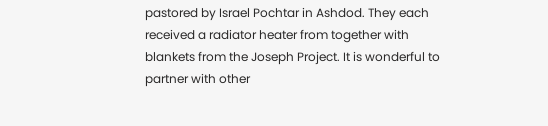pastored by Israel Pochtar in Ashdod. They each received a radiator heater from together with blankets from the Joseph Project. It is wonderful to partner with other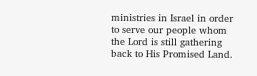ministries in Israel in order to serve our people whom the Lord is still gathering back to His Promised Land.